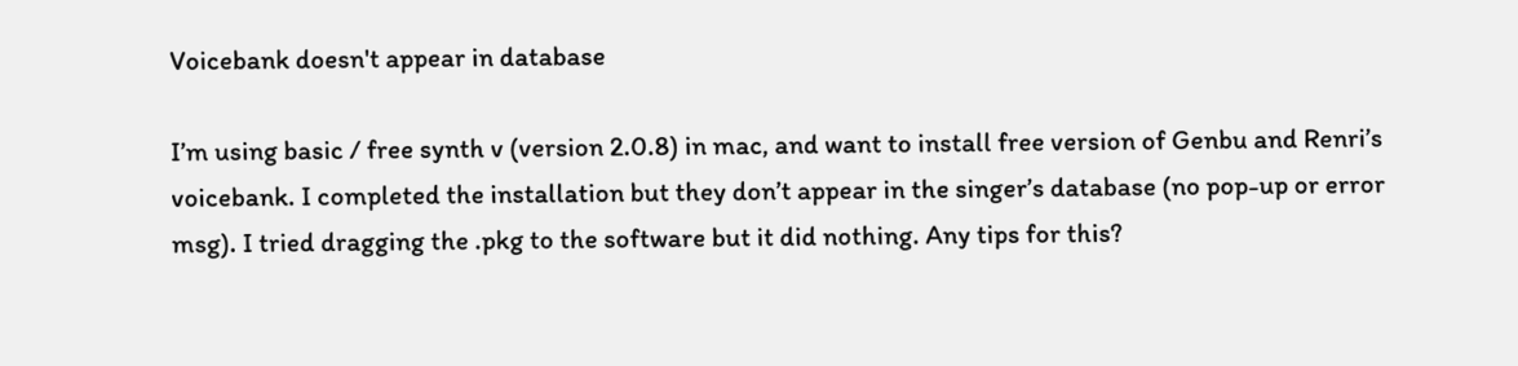Voicebank doesn't appear in database

I’m using basic / free synth v (version 2.0.8) in mac, and want to install free version of Genbu and Renri’s voicebank. I completed the installation but they don’t appear in the singer’s database (no pop-up or error msg). I tried dragging the .pkg to the software but it did nothing. Any tips for this?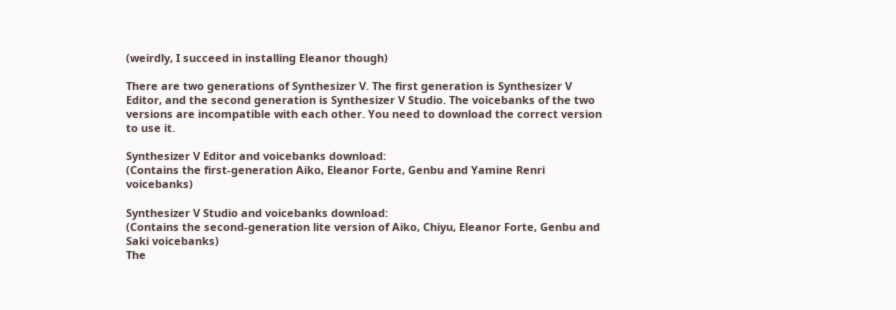(weirdly, I succeed in installing Eleanor though)

There are two generations of Synthesizer V. The first generation is Synthesizer V Editor, and the second generation is Synthesizer V Studio. The voicebanks of the two versions are incompatible with each other. You need to download the correct version to use it.

Synthesizer V Editor and voicebanks download:
(Contains the first-generation Aiko, Eleanor Forte, Genbu and Yamine Renri voicebanks)

Synthesizer V Studio and voicebanks download:
(Contains the second-generation lite version of Aiko, Chiyu, Eleanor Forte, Genbu and Saki voicebanks)
The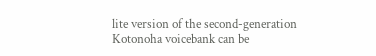lite version of the second-generation Kotonoha voicebank can be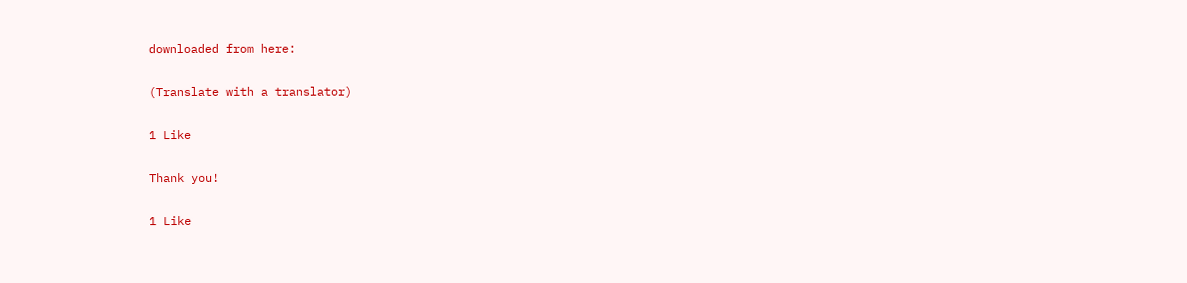downloaded from here:

(Translate with a translator)

1 Like

Thank you!

1 Like